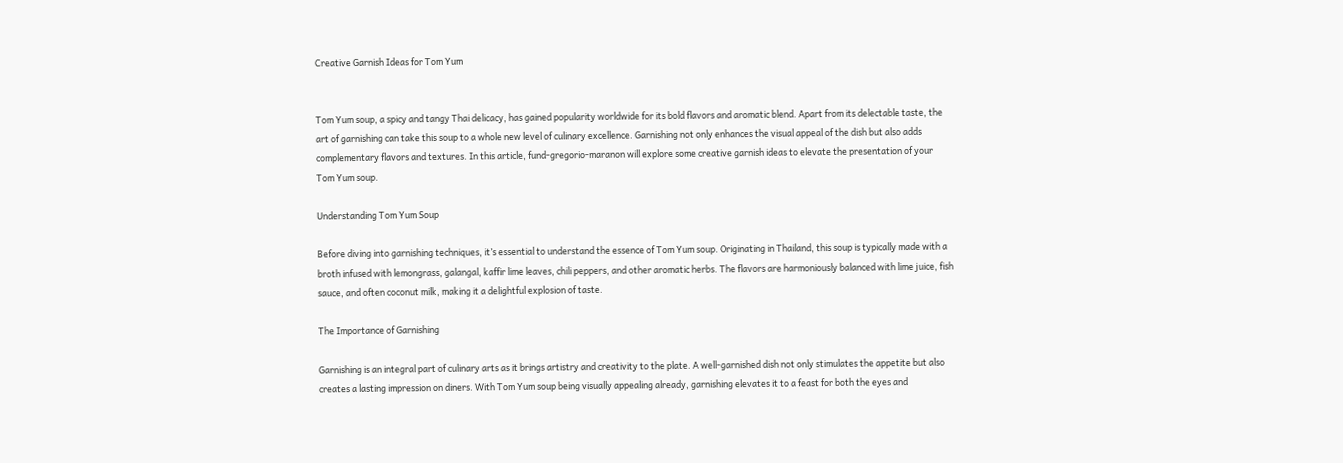Creative Garnish Ideas for Tom Yum


Tom Yum soup, a spicy and tangy Thai delicacy, has gained popularity worldwide for its bold flavors and aromatic blend. Apart from its delectable taste, the art of garnishing can take this soup to a whole new level of culinary excellence. Garnishing not only enhances the visual appeal of the dish but also adds complementary flavors and textures. In this article, fund-gregorio-maranon will explore some creative garnish ideas to elevate the presentation of your Tom Yum soup.

Understanding Tom Yum Soup

Before diving into garnishing techniques, it’s essential to understand the essence of Tom Yum soup. Originating in Thailand, this soup is typically made with a broth infused with lemongrass, galangal, kaffir lime leaves, chili peppers, and other aromatic herbs. The flavors are harmoniously balanced with lime juice, fish sauce, and often coconut milk, making it a delightful explosion of taste.

The Importance of Garnishing

Garnishing is an integral part of culinary arts as it brings artistry and creativity to the plate. A well-garnished dish not only stimulates the appetite but also creates a lasting impression on diners. With Tom Yum soup being visually appealing already, garnishing elevates it to a feast for both the eyes and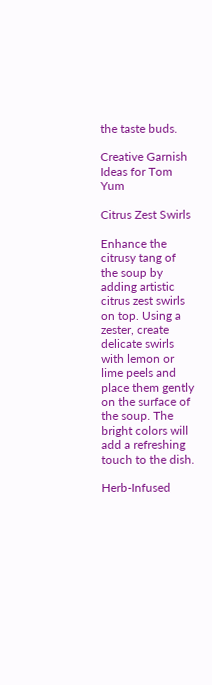the taste buds.

Creative Garnish Ideas for Tom Yum

Citrus Zest Swirls

Enhance the citrusy tang of the soup by adding artistic citrus zest swirls on top. Using a zester, create delicate swirls with lemon or lime peels and place them gently on the surface of the soup. The bright colors will add a refreshing touch to the dish.

Herb-Infused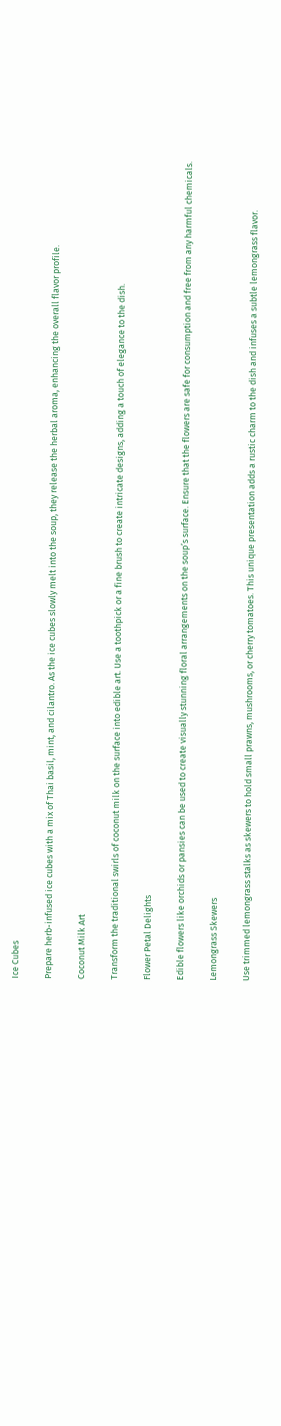Ice Cubes

Prepare herb-infused ice cubes with a mix of Thai basil, mint, and cilantro. As the ice cubes slowly melt into the soup, they release the herbal aroma, enhancing the overall flavor profile.

Coconut Milk Art

Transform the traditional swirls of coconut milk on the surface into edible art. Use a toothpick or a fine brush to create intricate designs, adding a touch of elegance to the dish.

Flower Petal Delights

Edible flowers like orchids or pansies can be used to create visually stunning floral arrangements on the soup’s surface. Ensure that the flowers are safe for consumption and free from any harmful chemicals.

Lemongrass Skewers

Use trimmed lemongrass stalks as skewers to hold small prawns, mushrooms, or cherry tomatoes. This unique presentation adds a rustic charm to the dish and infuses a subtle lemongrass flavor.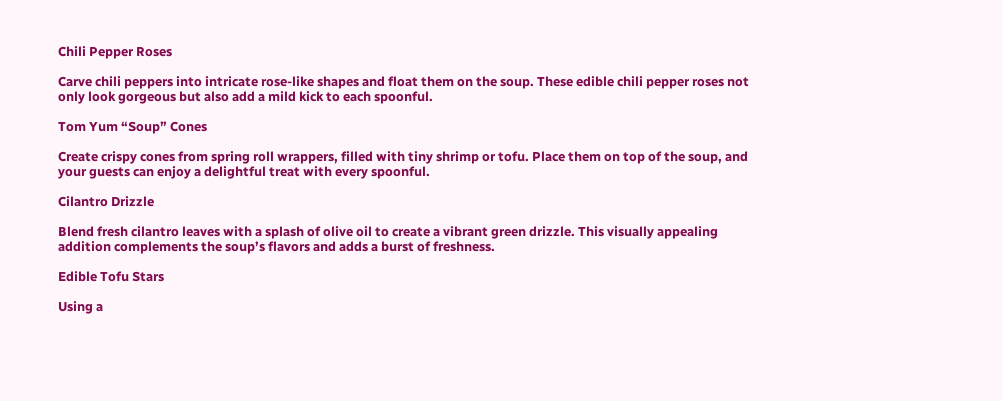Chili Pepper Roses

Carve chili peppers into intricate rose-like shapes and float them on the soup. These edible chili pepper roses not only look gorgeous but also add a mild kick to each spoonful.

Tom Yum “Soup” Cones

Create crispy cones from spring roll wrappers, filled with tiny shrimp or tofu. Place them on top of the soup, and your guests can enjoy a delightful treat with every spoonful.

Cilantro Drizzle

Blend fresh cilantro leaves with a splash of olive oil to create a vibrant green drizzle. This visually appealing addition complements the soup’s flavors and adds a burst of freshness.

Edible Tofu Stars

Using a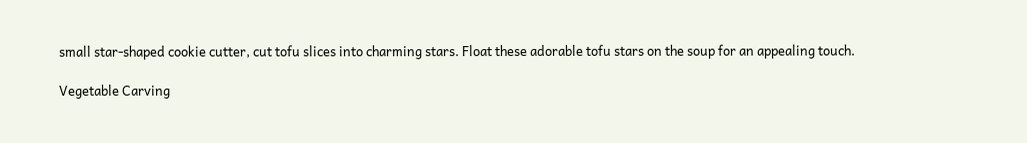small star-shaped cookie cutter, cut tofu slices into charming stars. Float these adorable tofu stars on the soup for an appealing touch.

Vegetable Carving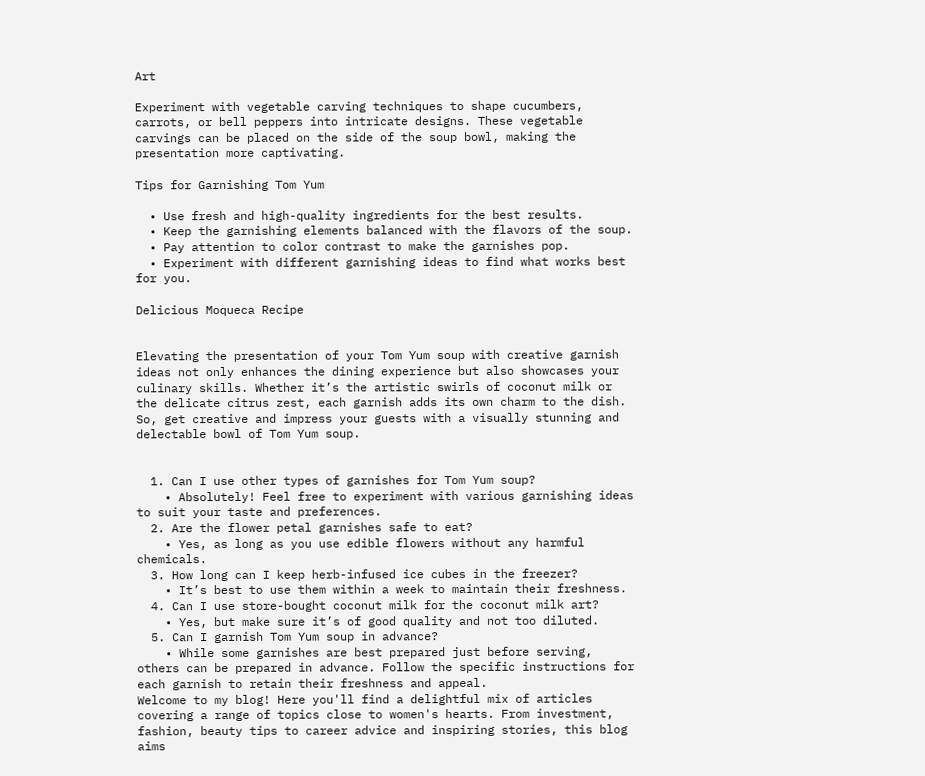Art

Experiment with vegetable carving techniques to shape cucumbers, carrots, or bell peppers into intricate designs. These vegetable carvings can be placed on the side of the soup bowl, making the presentation more captivating.

Tips for Garnishing Tom Yum

  • Use fresh and high-quality ingredients for the best results.
  • Keep the garnishing elements balanced with the flavors of the soup.
  • Pay attention to color contrast to make the garnishes pop.
  • Experiment with different garnishing ideas to find what works best for you.

Delicious Moqueca Recipe


Elevating the presentation of your Tom Yum soup with creative garnish ideas not only enhances the dining experience but also showcases your culinary skills. Whether it’s the artistic swirls of coconut milk or the delicate citrus zest, each garnish adds its own charm to the dish. So, get creative and impress your guests with a visually stunning and delectable bowl of Tom Yum soup.


  1. Can I use other types of garnishes for Tom Yum soup?
    • Absolutely! Feel free to experiment with various garnishing ideas to suit your taste and preferences.
  2. Are the flower petal garnishes safe to eat?
    • Yes, as long as you use edible flowers without any harmful chemicals.
  3. How long can I keep herb-infused ice cubes in the freezer?
    • It’s best to use them within a week to maintain their freshness.
  4. Can I use store-bought coconut milk for the coconut milk art?
    • Yes, but make sure it’s of good quality and not too diluted.
  5. Can I garnish Tom Yum soup in advance?
    • While some garnishes are best prepared just before serving, others can be prepared in advance. Follow the specific instructions for each garnish to retain their freshness and appeal.
Welcome to my blog! Here you'll find a delightful mix of articles covering a range of topics close to women's hearts. From investment, fashion, beauty tips to career advice and inspiring stories, this blog aims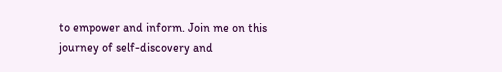to empower and inform. Join me on this journey of self-discovery and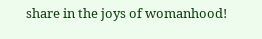share in the joys of womanhood!